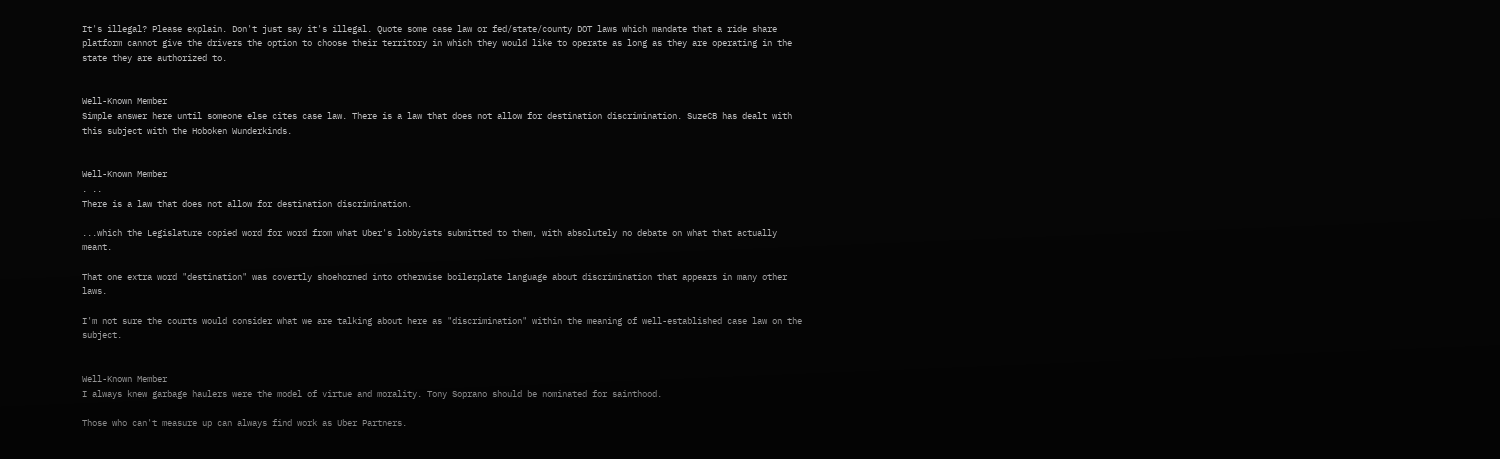It's illegal? Please explain. Don't just say it's illegal. Quote some case law or fed/state/county DOT laws which mandate that a ride share platform cannot give the drivers the option to choose their territory in which they would like to operate as long as they are operating in the state they are authorized to.


Well-Known Member
Simple answer here until someone else cites case law. There is a law that does not allow for destination discrimination. SuzeCB has dealt with this subject with the Hoboken Wunderkinds.


Well-Known Member
. ..
There is a law that does not allow for destination discrimination.

...which the Legislature copied word for word from what Uber's lobbyists submitted to them, with absolutely no debate on what that actually meant.

That one extra word "destination" was covertly shoehorned into otherwise boilerplate language about discrimination that appears in many other laws.

I'm not sure the courts would consider what we are talking about here as "discrimination" within the meaning of well-established case law on the subject.


Well-Known Member
I always knew garbage haulers were the model of virtue and morality. Tony Soprano should be nominated for sainthood.

Those who can't measure up can always find work as Uber Partners.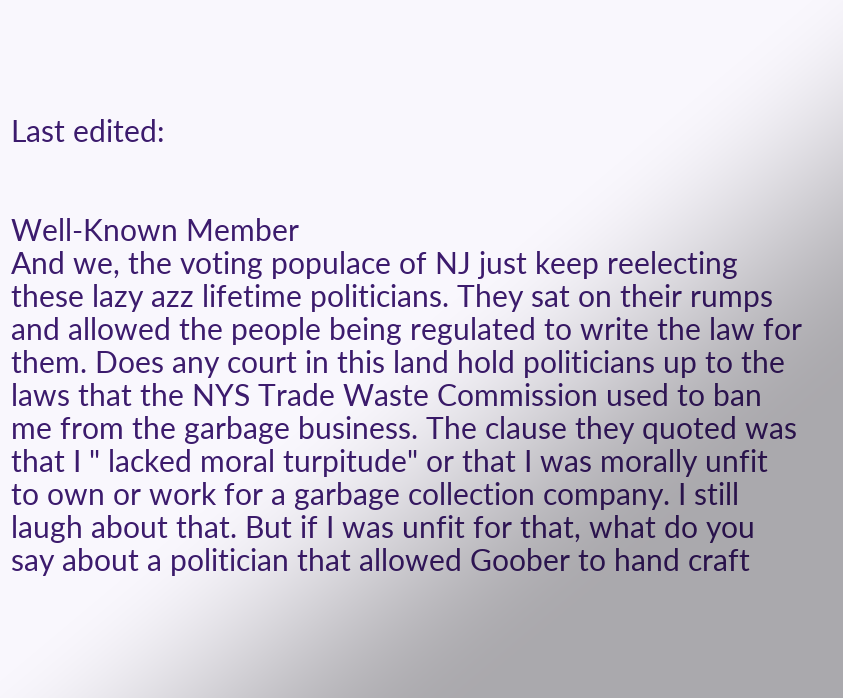Last edited:


Well-Known Member
And we, the voting populace of NJ just keep reelecting these lazy azz lifetime politicians. They sat on their rumps and allowed the people being regulated to write the law for them. Does any court in this land hold politicians up to the laws that the NYS Trade Waste Commission used to ban me from the garbage business. The clause they quoted was that I " lacked moral turpitude" or that I was morally unfit to own or work for a garbage collection company. I still laugh about that. But if I was unfit for that, what do you say about a politician that allowed Goober to hand craft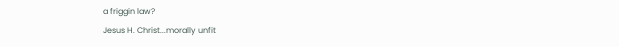a friggin law?
Jesus H. Christ...morally unfit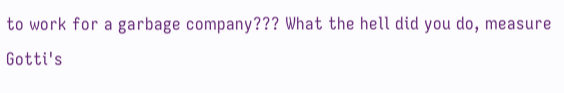to work for a garbage company??? What the hell did you do, measure Gotti's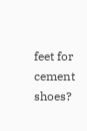feet for cement shoes?